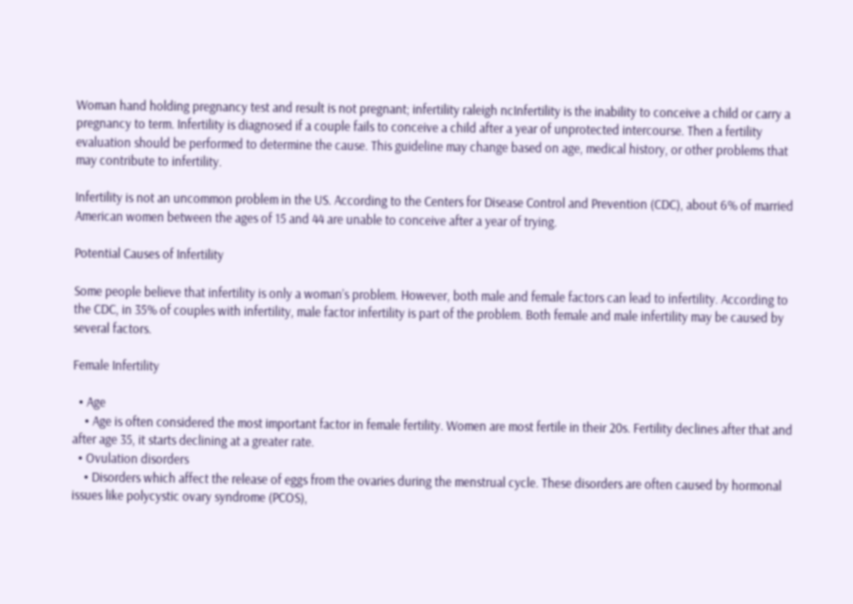Woman hand holding pregnancy test and result is not pregnant; infertility raleigh ncInfertility is the inability to conceive a child or carry a pregnancy to term. Infertility is diagnosed if a couple fails to conceive a child after a year of unprotected intercourse. Then a fertility evaluation should be performed to determine the cause. This guideline may change based on age, medical history, or other problems that may contribute to infertility.

Infertility is not an uncommon problem in the US. According to the Centers for Disease Control and Prevention (CDC), about 6% of married American women between the ages of 15 and 44 are unable to conceive after a year of trying.

Potential Causes of Infertility

Some people believe that infertility is only a woman’s problem. However, both male and female factors can lead to infertility. According to the CDC, in 35% of couples with infertility, male factor infertility is part of the problem. Both female and male infertility may be caused by several factors.

Female Infertility

  • Age
    • Age is often considered the most important factor in female fertility. Women are most fertile in their 20s. Fertility declines after that and after age 35, it starts declining at a greater rate.
  • Ovulation disorders
    • Disorders which affect the release of eggs from the ovaries during the menstrual cycle. These disorders are often caused by hormonal issues like polycystic ovary syndrome (PCOS),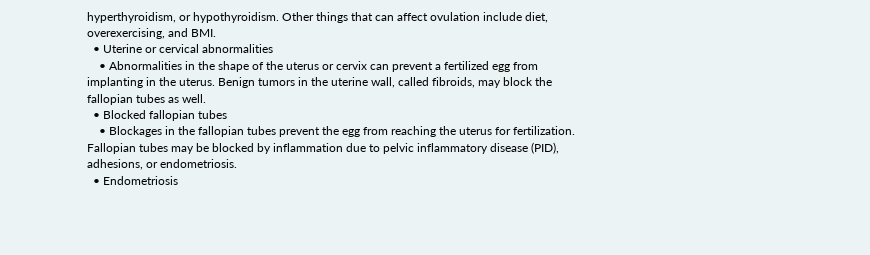hyperthyroidism, or hypothyroidism. Other things that can affect ovulation include diet, overexercising, and BMI.
  • Uterine or cervical abnormalities
    • Abnormalities in the shape of the uterus or cervix can prevent a fertilized egg from implanting in the uterus. Benign tumors in the uterine wall, called fibroids, may block the fallopian tubes as well.
  • Blocked fallopian tubes
    • Blockages in the fallopian tubes prevent the egg from reaching the uterus for fertilization. Fallopian tubes may be blocked by inflammation due to pelvic inflammatory disease (PID), adhesions, or endometriosis.
  • Endometriosis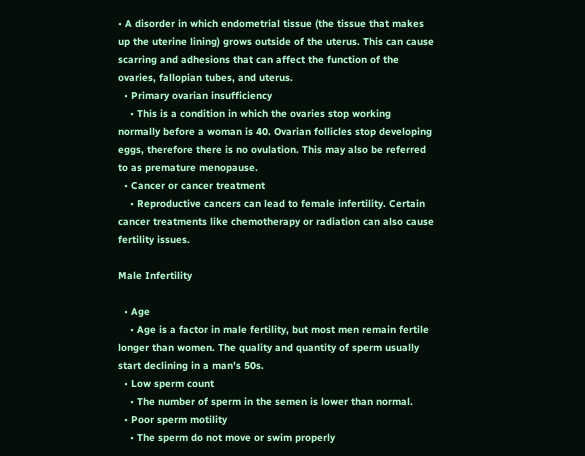• A disorder in which endometrial tissue (the tissue that makes up the uterine lining) grows outside of the uterus. This can cause scarring and adhesions that can affect the function of the ovaries, fallopian tubes, and uterus.
  • Primary ovarian insufficiency
    • This is a condition in which the ovaries stop working normally before a woman is 40. Ovarian follicles stop developing eggs, therefore there is no ovulation. This may also be referred to as premature menopause.
  • Cancer or cancer treatment
    • Reproductive cancers can lead to female infertility. Certain cancer treatments like chemotherapy or radiation can also cause fertility issues.

Male Infertility

  • Age
    • Age is a factor in male fertility, but most men remain fertile longer than women. The quality and quantity of sperm usually start declining in a man’s 50s.
  • Low sperm count
    • The number of sperm in the semen is lower than normal.
  • Poor sperm motility
    • The sperm do not move or swim properly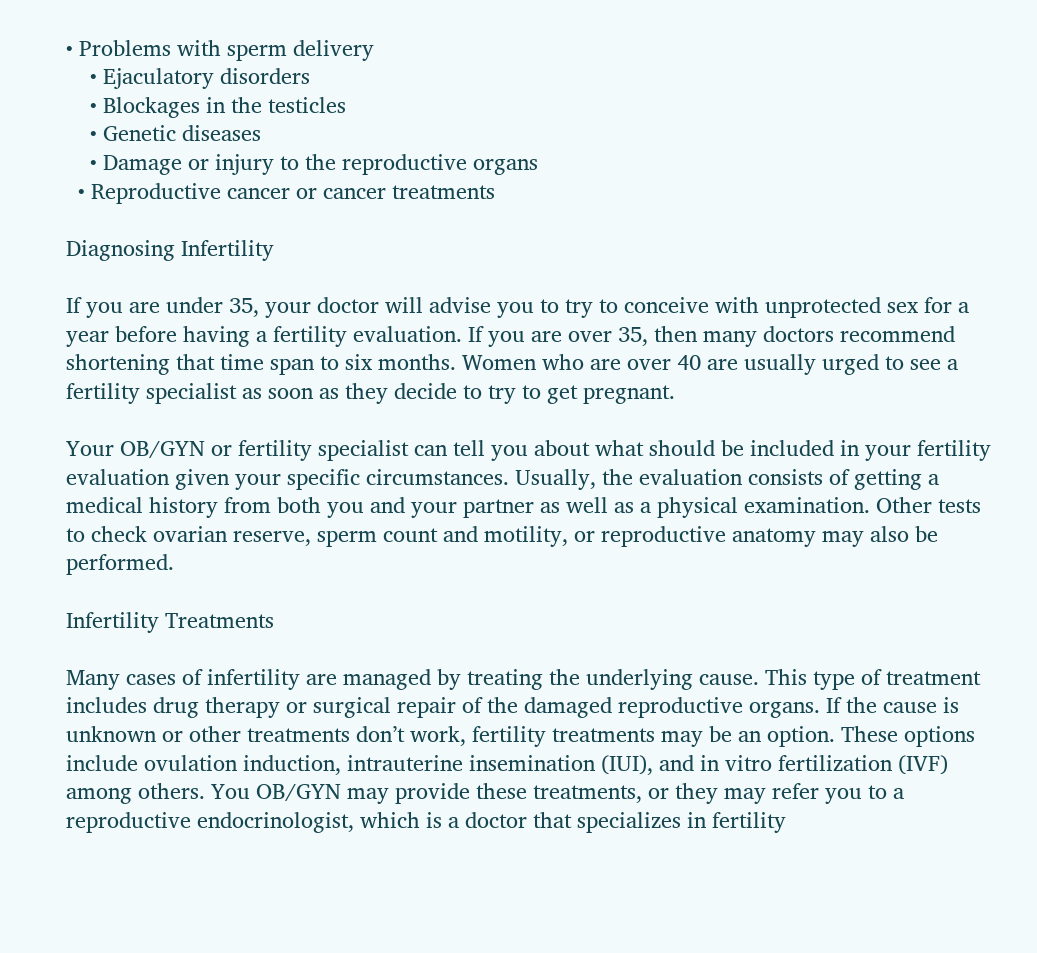• Problems with sperm delivery
    • Ejaculatory disorders
    • Blockages in the testicles
    • Genetic diseases
    • Damage or injury to the reproductive organs
  • Reproductive cancer or cancer treatments

Diagnosing Infertility

If you are under 35, your doctor will advise you to try to conceive with unprotected sex for a year before having a fertility evaluation. If you are over 35, then many doctors recommend shortening that time span to six months. Women who are over 40 are usually urged to see a fertility specialist as soon as they decide to try to get pregnant.

Your OB/GYN or fertility specialist can tell you about what should be included in your fertility evaluation given your specific circumstances. Usually, the evaluation consists of getting a medical history from both you and your partner as well as a physical examination. Other tests to check ovarian reserve, sperm count and motility, or reproductive anatomy may also be performed.

Infertility Treatments

Many cases of infertility are managed by treating the underlying cause. This type of treatment includes drug therapy or surgical repair of the damaged reproductive organs. If the cause is unknown or other treatments don’t work, fertility treatments may be an option. These options include ovulation induction, intrauterine insemination (IUI), and in vitro fertilization (IVF) among others. You OB/GYN may provide these treatments, or they may refer you to a reproductive endocrinologist, which is a doctor that specializes in fertility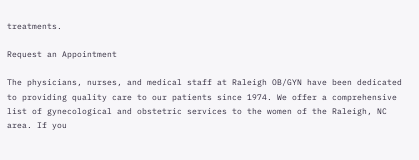treatments.

Request an Appointment

The physicians, nurses, and medical staff at Raleigh OB/GYN have been dedicated to providing quality care to our patients since 1974. We offer a comprehensive list of gynecological and obstetric services to the women of the Raleigh, NC area. If you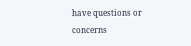have questions or concerns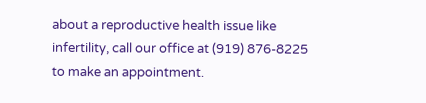about a reproductive health issue like infertility, call our office at (919) 876-8225 to make an appointment.